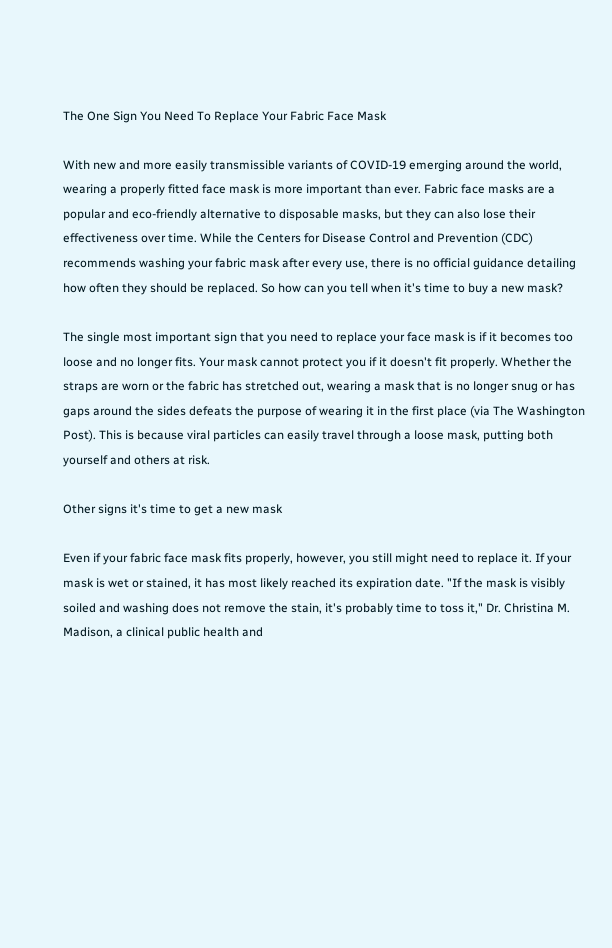The One Sign You Need To Replace Your Fabric Face Mask

With new and more easily transmissible variants of COVID-19 emerging around the world, wearing a properly fitted face mask is more important than ever. Fabric face masks are a popular and eco-friendly alternative to disposable masks, but they can also lose their effectiveness over time. While the Centers for Disease Control and Prevention (CDC) recommends washing your fabric mask after every use, there is no official guidance detailing how often they should be replaced. So how can you tell when it's time to buy a new mask?

The single most important sign that you need to replace your face mask is if it becomes too loose and no longer fits. Your mask cannot protect you if it doesn't fit properly. Whether the straps are worn or the fabric has stretched out, wearing a mask that is no longer snug or has gaps around the sides defeats the purpose of wearing it in the first place (via The Washington Post). This is because viral particles can easily travel through a loose mask, putting both yourself and others at risk.

Other signs it's time to get a new mask

Even if your fabric face mask fits properly, however, you still might need to replace it. If your mask is wet or stained, it has most likely reached its expiration date. "If the mask is visibly soiled and washing does not remove the stain, it's probably time to toss it," Dr. Christina M. Madison, a clinical public health and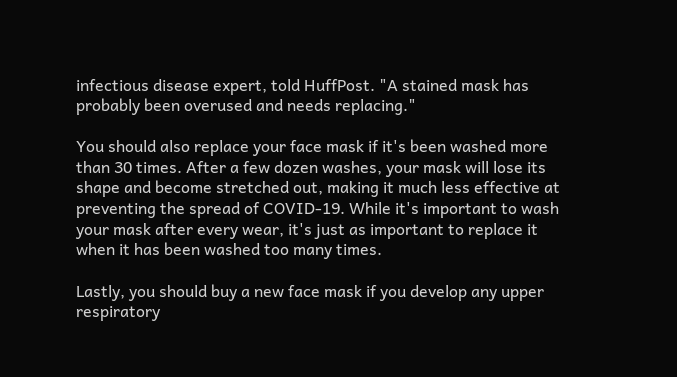infectious disease expert, told HuffPost. "A stained mask has probably been overused and needs replacing."

You should also replace your face mask if it's been washed more than 30 times. After a few dozen washes, your mask will lose its shape and become stretched out, making it much less effective at preventing the spread of COVID-19. While it's important to wash your mask after every wear, it's just as important to replace it when it has been washed too many times.

Lastly, you should buy a new face mask if you develop any upper respiratory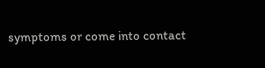symptoms or come into contact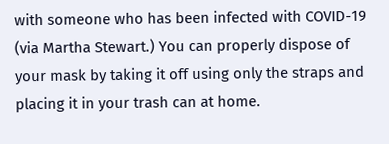with someone who has been infected with COVID-19 (via Martha Stewart.) You can properly dispose of your mask by taking it off using only the straps and placing it in your trash can at home.